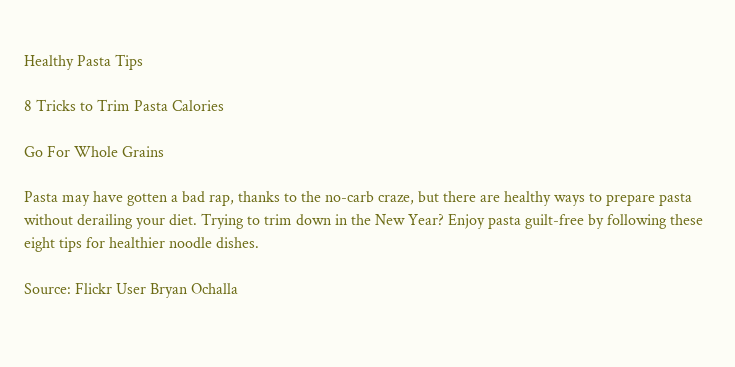Healthy Pasta Tips

8 Tricks to Trim Pasta Calories

Go For Whole Grains

Pasta may have gotten a bad rap, thanks to the no-carb craze, but there are healthy ways to prepare pasta without derailing your diet. Trying to trim down in the New Year? Enjoy pasta guilt-free by following these eight tips for healthier noodle dishes.

Source: Flickr User Bryan Ochalla